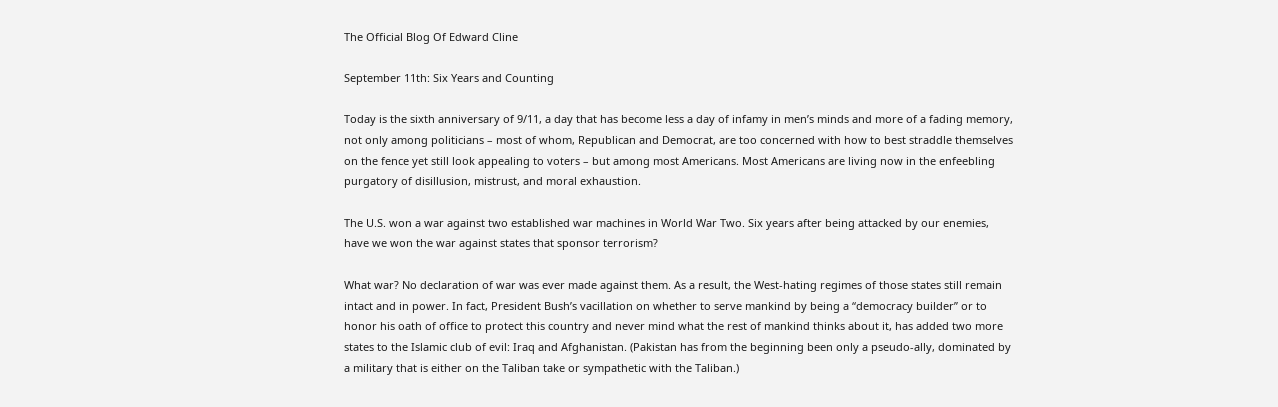The Official Blog Of Edward Cline

September 11th: Six Years and Counting

Today is the sixth anniversary of 9/11, a day that has become less a day of infamy in men’s minds and more of a fading memory, not only among politicians – most of whom, Republican and Democrat, are too concerned with how to best straddle themselves on the fence yet still look appealing to voters – but among most Americans. Most Americans are living now in the enfeebling purgatory of disillusion, mistrust, and moral exhaustion.

The U.S. won a war against two established war machines in World War Two. Six years after being attacked by our enemies, have we won the war against states that sponsor terrorism?

What war? No declaration of war was ever made against them. As a result, the West-hating regimes of those states still remain intact and in power. In fact, President Bush’s vacillation on whether to serve mankind by being a “democracy builder” or to honor his oath of office to protect this country and never mind what the rest of mankind thinks about it, has added two more states to the Islamic club of evil: Iraq and Afghanistan. (Pakistan has from the beginning been only a pseudo-ally, dominated by a military that is either on the Taliban take or sympathetic with the Taliban.)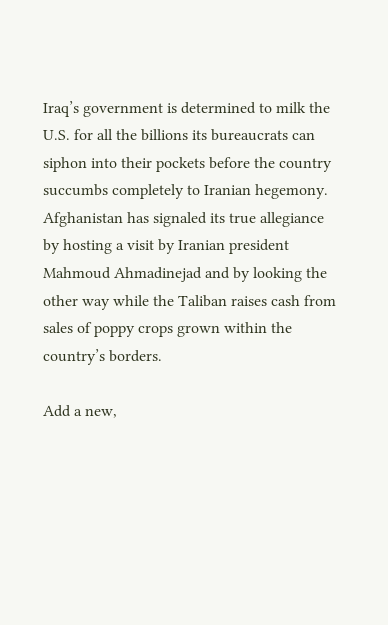Iraq’s government is determined to milk the U.S. for all the billions its bureaucrats can siphon into their pockets before the country succumbs completely to Iranian hegemony. Afghanistan has signaled its true allegiance by hosting a visit by Iranian president Mahmoud Ahmadinejad and by looking the other way while the Taliban raises cash from sales of poppy crops grown within the country’s borders.

Add a new,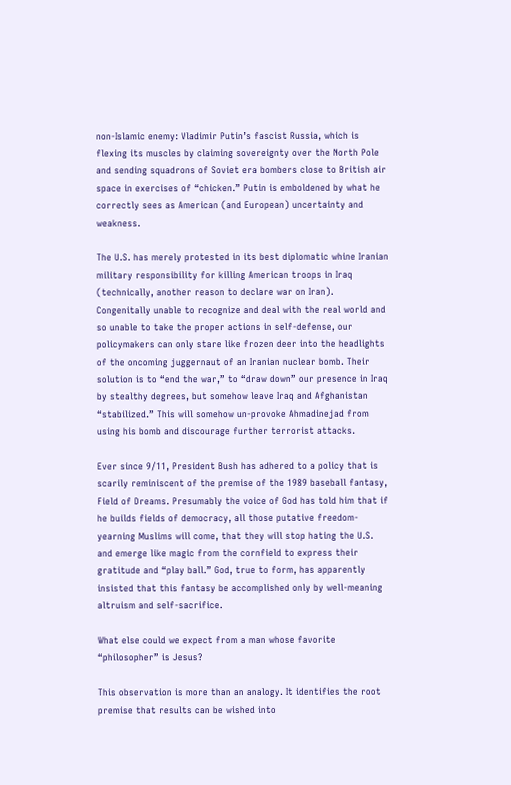non-Islamic enemy: Vladimir Putin’s fascist Russia, which is flexing its muscles by claiming sovereignty over the North Pole and sending squadrons of Soviet era bombers close to British air space in exercises of “chicken.” Putin is emboldened by what he correctly sees as American (and European) uncertainty and weakness.

The U.S. has merely protested in its best diplomatic whine Iranian military responsibility for killing American troops in Iraq (technically, another reason to declare war on Iran). Congenitally unable to recognize and deal with the real world and so unable to take the proper actions in self-defense, our policymakers can only stare like frozen deer into the headlights of the oncoming juggernaut of an Iranian nuclear bomb. Their solution is to “end the war,” to “draw down” our presence in Iraq by stealthy degrees, but somehow leave Iraq and Afghanistan “stabilized.” This will somehow un-provoke Ahmadinejad from using his bomb and discourage further terrorist attacks.

Ever since 9/11, President Bush has adhered to a policy that is scarily reminiscent of the premise of the 1989 baseball fantasy, Field of Dreams. Presumably the voice of God has told him that if he builds fields of democracy, all those putative freedom-yearning Muslims will come, that they will stop hating the U.S. and emerge like magic from the cornfield to express their gratitude and “play ball.” God, true to form, has apparently insisted that this fantasy be accomplished only by well-meaning altruism and self-sacrifice.

What else could we expect from a man whose favorite “philosopher” is Jesus?

This observation is more than an analogy. It identifies the root premise that results can be wished into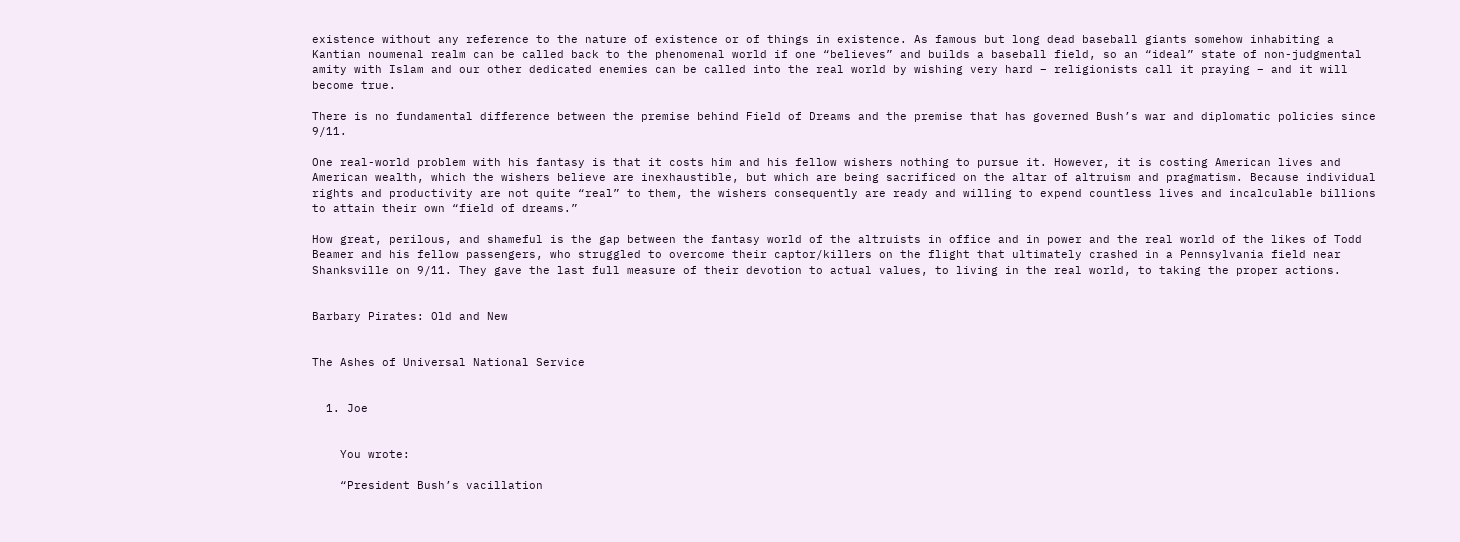existence without any reference to the nature of existence or of things in existence. As famous but long dead baseball giants somehow inhabiting a Kantian noumenal realm can be called back to the phenomenal world if one “believes” and builds a baseball field, so an “ideal” state of non-judgmental amity with Islam and our other dedicated enemies can be called into the real world by wishing very hard – religionists call it praying – and it will become true.

There is no fundamental difference between the premise behind Field of Dreams and the premise that has governed Bush’s war and diplomatic policies since 9/11.

One real-world problem with his fantasy is that it costs him and his fellow wishers nothing to pursue it. However, it is costing American lives and American wealth, which the wishers believe are inexhaustible, but which are being sacrificed on the altar of altruism and pragmatism. Because individual rights and productivity are not quite “real” to them, the wishers consequently are ready and willing to expend countless lives and incalculable billions to attain their own “field of dreams.”

How great, perilous, and shameful is the gap between the fantasy world of the altruists in office and in power and the real world of the likes of Todd Beamer and his fellow passengers, who struggled to overcome their captor/killers on the flight that ultimately crashed in a Pennsylvania field near Shanksville on 9/11. They gave the last full measure of their devotion to actual values, to living in the real world, to taking the proper actions.


Barbary Pirates: Old and New


The Ashes of Universal National Service


  1. Joe


    You wrote:

    “President Bush’s vacillation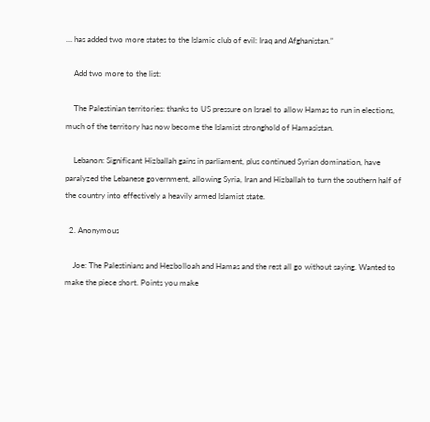… has added two more states to the Islamic club of evil: Iraq and Afghanistan.”

    Add two more to the list:

    The Palestinian territories: thanks to US pressure on Israel to allow Hamas to run in elections, much of the territory has now become the Islamist stronghold of Hamasistan.

    Lebanon: Significant Hizballah gains in parliament, plus continued Syrian domination, have paralyzed the Lebanese government, allowing Syria, Iran and Hizballah to turn the southern half of the country into effectively a heavily armed Islamist state.

  2. Anonymous

    Joe: The Palestinians and Hezbolloah and Hamas and the rest all go without saying. Wanted to make the piece short. Points you make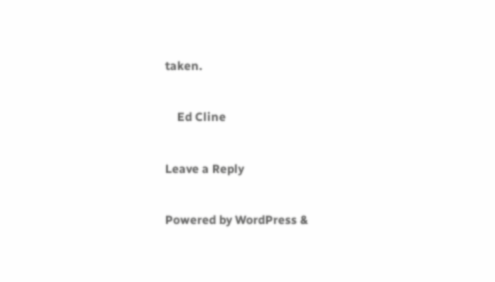taken.

    Ed Cline

Leave a Reply

Powered by WordPress &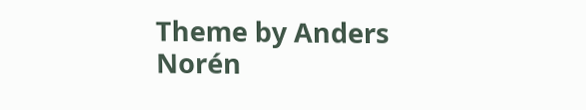Theme by Anders Norén